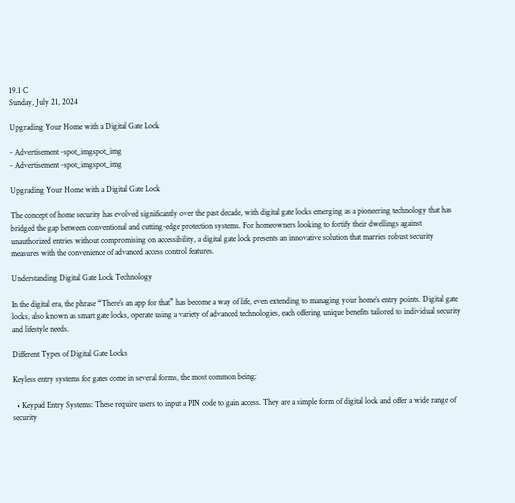19.1 C
Sunday, July 21, 2024

Upgrading Your Home with a Digital Gate Lock

- Advertisement -spot_imgspot_img
- Advertisement -spot_imgspot_img

Upgrading Your Home with a Digital Gate Lock

The concept of home security has evolved significantly over the past decade, with digital gate locks emerging as a pioneering technology that has bridged the gap between conventional and cutting-edge protection systems. For homeowners looking to fortify their dwellings against unauthorized entries without compromising on accessibility, a digital gate lock presents an innovative solution that marries robust security measures with the convenience of advanced access control features.

Understanding Digital Gate Lock Technology

In the digital era, the phrase “There’s an app for that” has become a way of life, even extending to managing your home’s entry points. Digital gate locks, also known as smart gate locks, operate using a variety of advanced technologies, each offering unique benefits tailored to individual security and lifestyle needs.

Different Types of Digital Gate Locks

Keyless entry systems for gates come in several forms, the most common being:

  • Keypad Entry Systems: These require users to input a PIN code to gain access. They are a simple form of digital lock and offer a wide range of security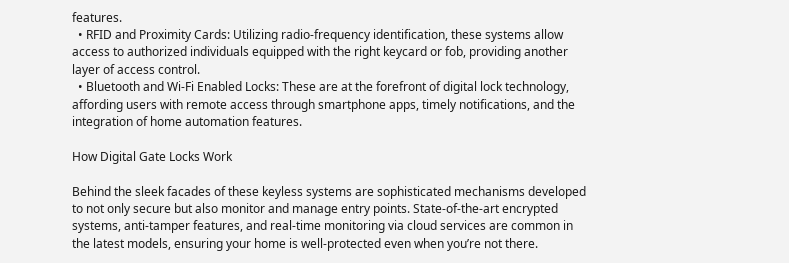features.
  • RFID and Proximity Cards: Utilizing radio-frequency identification, these systems allow access to authorized individuals equipped with the right keycard or fob, providing another layer of access control.
  • Bluetooth and Wi-Fi Enabled Locks: These are at the forefront of digital lock technology, affording users with remote access through smartphone apps, timely notifications, and the integration of home automation features.

How Digital Gate Locks Work

Behind the sleek facades of these keyless systems are sophisticated mechanisms developed to not only secure but also monitor and manage entry points. State-of-the-art encrypted systems, anti-tamper features, and real-time monitoring via cloud services are common in the latest models, ensuring your home is well-protected even when you’re not there.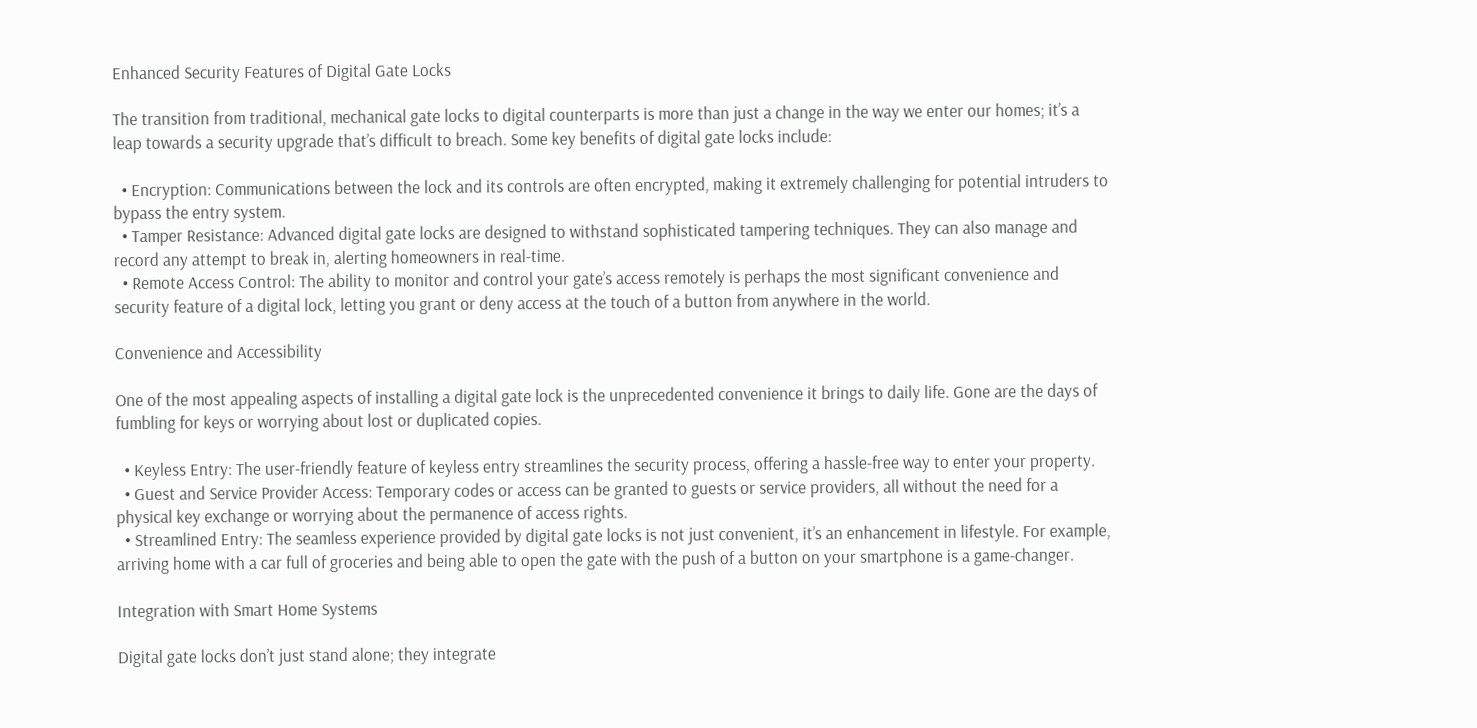Enhanced Security Features of Digital Gate Locks

The transition from traditional, mechanical gate locks to digital counterparts is more than just a change in the way we enter our homes; it’s a leap towards a security upgrade that’s difficult to breach. Some key benefits of digital gate locks include:

  • Encryption: Communications between the lock and its controls are often encrypted, making it extremely challenging for potential intruders to bypass the entry system.
  • Tamper Resistance: Advanced digital gate locks are designed to withstand sophisticated tampering techniques. They can also manage and record any attempt to break in, alerting homeowners in real-time.
  • Remote Access Control: The ability to monitor and control your gate’s access remotely is perhaps the most significant convenience and security feature of a digital lock, letting you grant or deny access at the touch of a button from anywhere in the world.

Convenience and Accessibility

One of the most appealing aspects of installing a digital gate lock is the unprecedented convenience it brings to daily life. Gone are the days of fumbling for keys or worrying about lost or duplicated copies.

  • Keyless Entry: The user-friendly feature of keyless entry streamlines the security process, offering a hassle-free way to enter your property.
  • Guest and Service Provider Access: Temporary codes or access can be granted to guests or service providers, all without the need for a physical key exchange or worrying about the permanence of access rights.
  • Streamlined Entry: The seamless experience provided by digital gate locks is not just convenient, it’s an enhancement in lifestyle. For example, arriving home with a car full of groceries and being able to open the gate with the push of a button on your smartphone is a game-changer.

Integration with Smart Home Systems

Digital gate locks don’t just stand alone; they integrate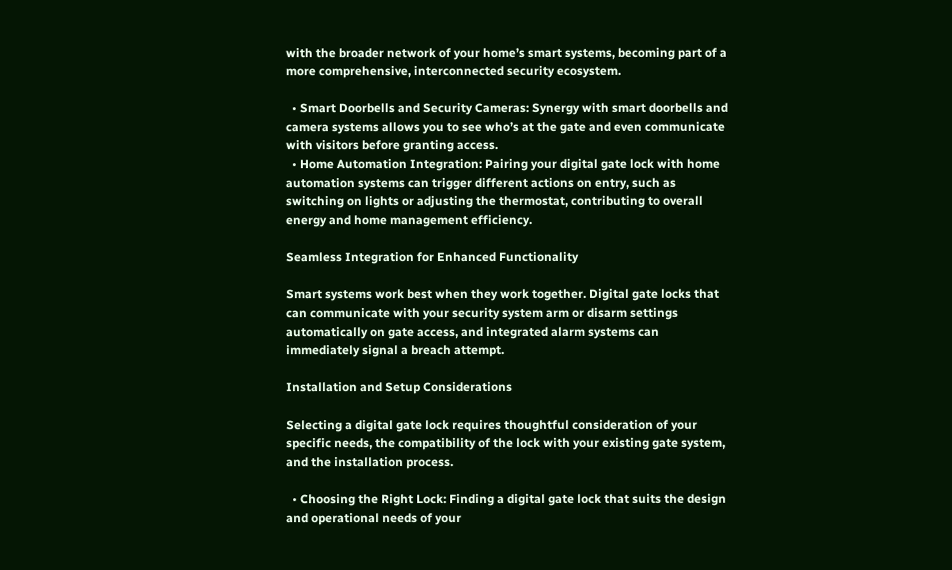with the broader network of your home’s smart systems, becoming part of a more comprehensive, interconnected security ecosystem.

  • Smart Doorbells and Security Cameras: Synergy with smart doorbells and camera systems allows you to see who’s at the gate and even communicate with visitors before granting access.
  • Home Automation Integration: Pairing your digital gate lock with home automation systems can trigger different actions on entry, such as switching on lights or adjusting the thermostat, contributing to overall energy and home management efficiency.

Seamless Integration for Enhanced Functionality

Smart systems work best when they work together. Digital gate locks that can communicate with your security system arm or disarm settings automatically on gate access, and integrated alarm systems can immediately signal a breach attempt.

Installation and Setup Considerations

Selecting a digital gate lock requires thoughtful consideration of your specific needs, the compatibility of the lock with your existing gate system, and the installation process.

  • Choosing the Right Lock: Finding a digital gate lock that suits the design and operational needs of your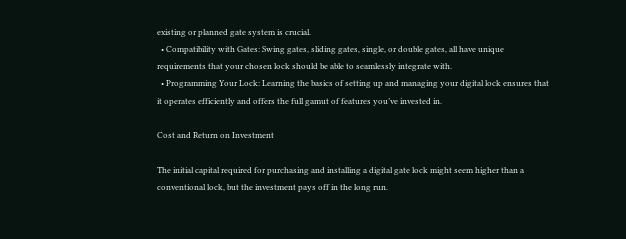existing or planned gate system is crucial.
  • Compatibility with Gates: Swing gates, sliding gates, single, or double gates, all have unique requirements that your chosen lock should be able to seamlessly integrate with.
  • Programming Your Lock: Learning the basics of setting up and managing your digital lock ensures that it operates efficiently and offers the full gamut of features you’ve invested in.

Cost and Return on Investment

The initial capital required for purchasing and installing a digital gate lock might seem higher than a conventional lock, but the investment pays off in the long run.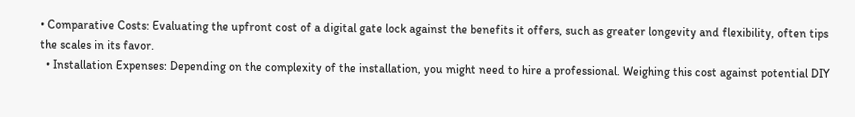• Comparative Costs: Evaluating the upfront cost of a digital gate lock against the benefits it offers, such as greater longevity and flexibility, often tips the scales in its favor.
  • Installation Expenses: Depending on the complexity of the installation, you might need to hire a professional. Weighing this cost against potential DIY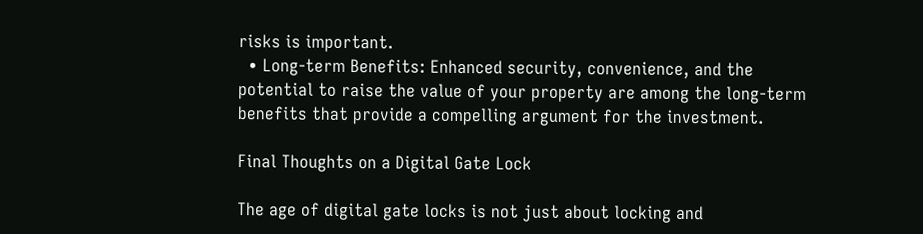risks is important.
  • Long-term Benefits: Enhanced security, convenience, and the potential to raise the value of your property are among the long-term benefits that provide a compelling argument for the investment.

Final Thoughts on a Digital Gate Lock

The age of digital gate locks is not just about locking and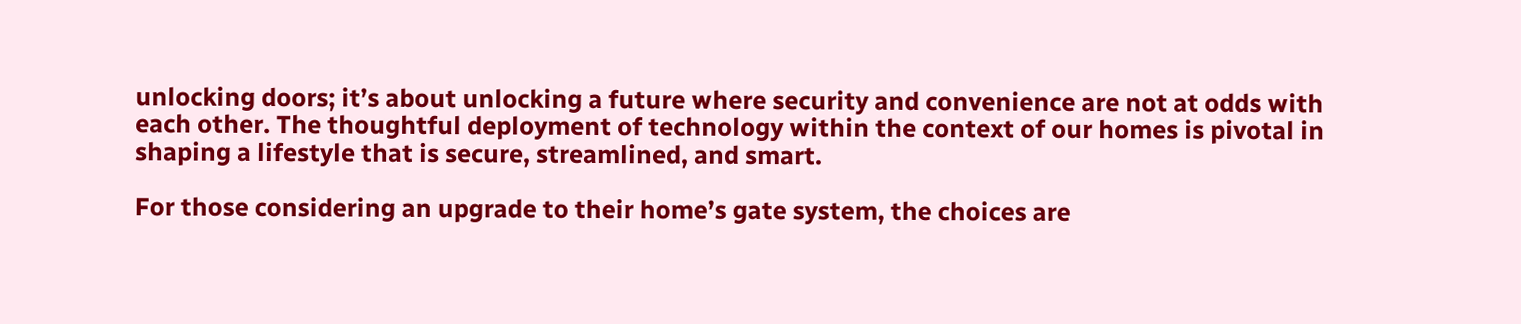unlocking doors; it’s about unlocking a future where security and convenience are not at odds with each other. The thoughtful deployment of technology within the context of our homes is pivotal in shaping a lifestyle that is secure, streamlined, and smart.

For those considering an upgrade to their home’s gate system, the choices are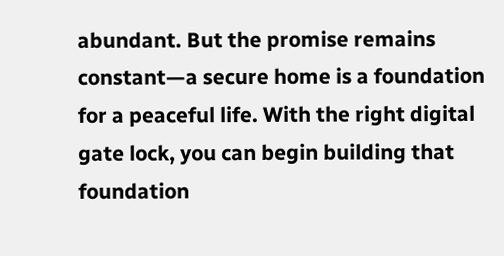abundant. But the promise remains constant—a secure home is a foundation for a peaceful life. With the right digital gate lock, you can begin building that foundation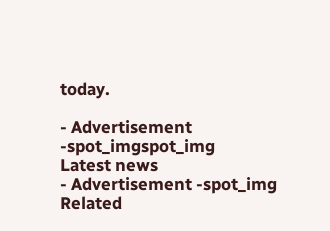today.

- Advertisement -spot_imgspot_img
Latest news
- Advertisement -spot_img
Related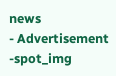news
- Advertisement -spot_img